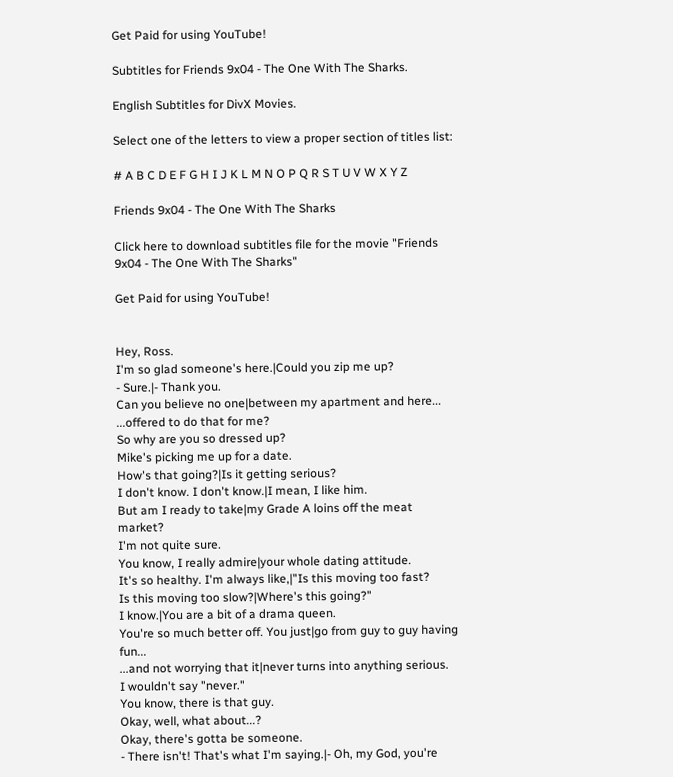Get Paid for using YouTube!

Subtitles for Friends 9x04 - The One With The Sharks.

English Subtitles for DivX Movies.

Select one of the letters to view a proper section of titles list:

# A B C D E F G H I J K L M N O P Q R S T U V W X Y Z

Friends 9x04 - The One With The Sharks

Click here to download subtitles file for the movie "Friends 9x04 - The One With The Sharks"

Get Paid for using YouTube!


Hey, Ross.
I'm so glad someone's here.|Could you zip me up?
- Sure.|- Thank you.
Can you believe no one|between my apartment and here...
...offered to do that for me?
So why are you so dressed up?
Mike's picking me up for a date.
How's that going?|Is it getting serious?
I don't know. I don't know.|I mean, I like him.
But am I ready to take|my Grade A loins off the meat market?
I'm not quite sure.
You know, I really admire|your whole dating attitude.
It's so healthy. I'm always like,|"Is this moving too fast?
Is this moving too slow?|Where's this going?"
I know.|You are a bit of a drama queen.
You're so much better off. You just|go from guy to guy having fun...
...and not worrying that it|never turns into anything serious.
I wouldn't say "never."
You know, there is that guy.
Okay, well, what about...?
Okay, there's gotta be someone.
- There isn't! That's what I'm saying.|- Oh, my God, you're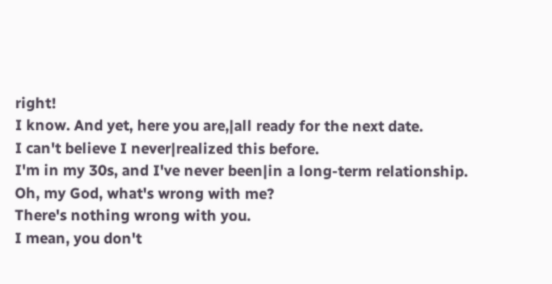right!
I know. And yet, here you are,|all ready for the next date.
I can't believe I never|realized this before.
I'm in my 30s, and I've never been|in a long-term relationship.
Oh, my God, what's wrong with me?
There's nothing wrong with you.
I mean, you don't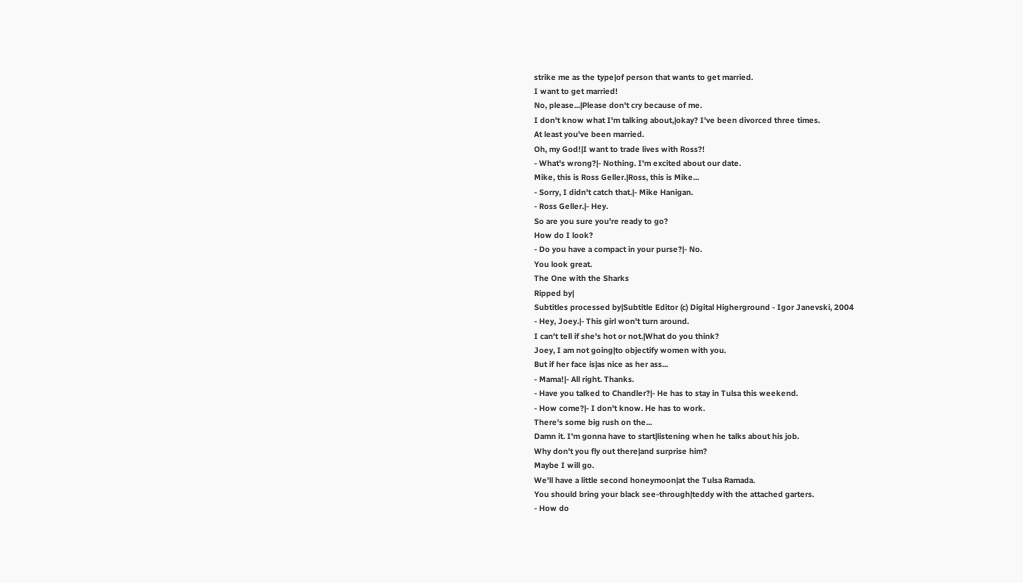strike me as the type|of person that wants to get married.
I want to get married!
No, please...|Please don't cry because of me.
I don't know what I'm talking about,|okay? I've been divorced three times.
At least you've been married.
Oh, my God!|I want to trade lives with Ross?!
- What's wrong?|- Nothing. I'm excited about our date.
Mike, this is Ross Geller.|Ross, this is Mike...
- Sorry, I didn't catch that.|- Mike Hanigan.
- Ross Geller.|- Hey.
So are you sure you're ready to go?
How do I look?
- Do you have a compact in your purse?|- No.
You look great.
The One with the Sharks
Ripped by|
Subtitles processed by|Subtitle Editor (c) Digital Higherground - Igor Janevski, 2004
- Hey, Joey.|- This girl won't turn around.
I can't tell if she's hot or not.|What do you think?
Joey, I am not going|to objectify women with you.
But if her face is|as nice as her ass...
- Mama!|- All right. Thanks.
- Have you talked to Chandler?|- He has to stay in Tulsa this weekend.
- How come?|- I don't know. He has to work.
There's some big rush on the...
Damn it. I'm gonna have to start|listening when he talks about his job.
Why don't you fly out there|and surprise him?
Maybe I will go.
We'll have a little second honeymoon|at the Tulsa Ramada.
You should bring your black see-through|teddy with the attached garters.
- How do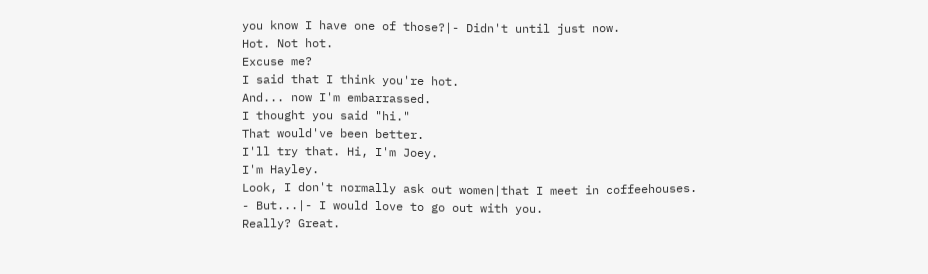you know I have one of those?|- Didn't until just now.
Hot. Not hot.
Excuse me?
I said that I think you're hot.
And... now I'm embarrassed.
I thought you said "hi."
That would've been better.
I'll try that. Hi, I'm Joey.
I'm Hayley.
Look, I don't normally ask out women|that I meet in coffeehouses.
- But...|- I would love to go out with you.
Really? Great.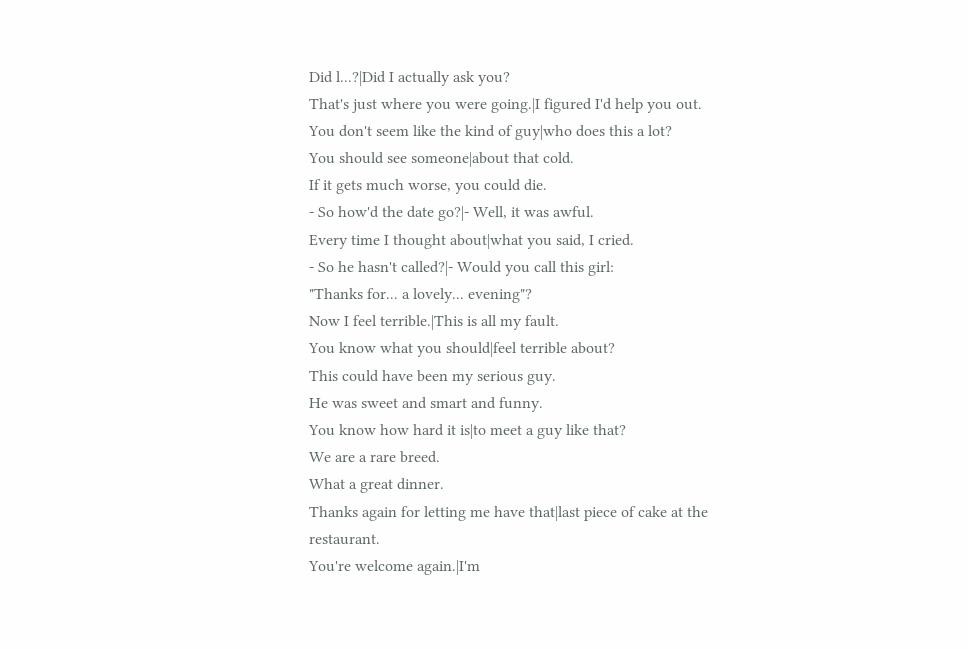Did l...?|Did I actually ask you?
That's just where you were going.|I figured I'd help you out.
You don't seem like the kind of guy|who does this a lot?
You should see someone|about that cold.
If it gets much worse, you could die.
- So how'd the date go?|- Well, it was awful.
Every time I thought about|what you said, I cried.
- So he hasn't called?|- Would you call this girl:
"Thanks for... a lovely... evening"?
Now I feel terrible.|This is all my fault.
You know what you should|feel terrible about?
This could have been my serious guy.
He was sweet and smart and funny.
You know how hard it is|to meet a guy like that?
We are a rare breed.
What a great dinner.
Thanks again for letting me have that|last piece of cake at the restaurant.
You're welcome again.|I'm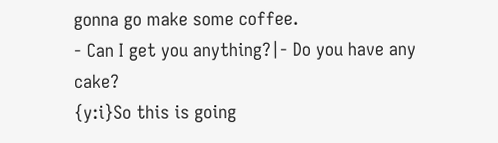gonna go make some coffee.
- Can I get you anything?|- Do you have any cake?
{y:i}So this is going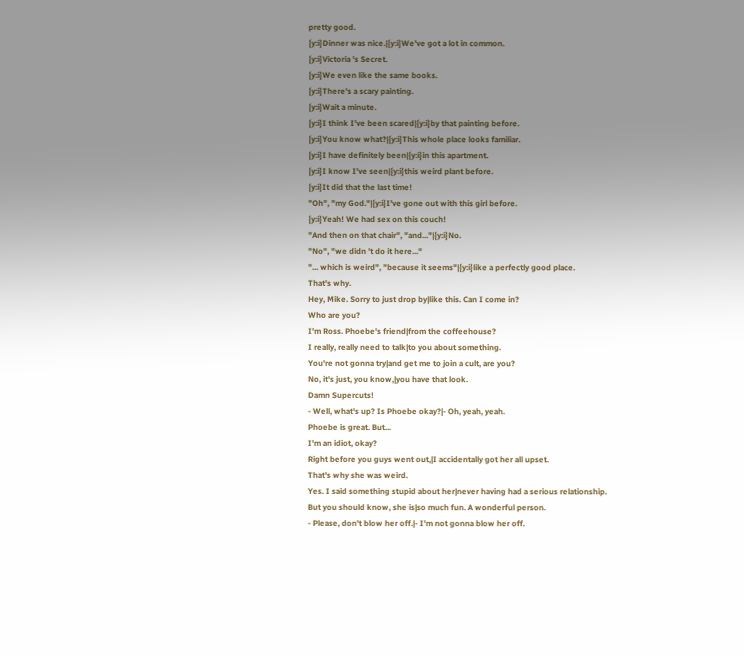pretty good.
{y:i}Dinner was nice.|{y:i}We've got a lot in common.
{y:i}Victoria 's Secret.
{y:i}We even like the same books.
{y:i}There's a scary painting.
{y:i}Wait a minute.
{y:i}I think I've been scared|{y:i}by that painting before.
{y:i}You know what?|{y:i}This whole place looks familiar.
{y:i}I have definitely been|{y:i}in this apartment.
{y:i}I know I've seen|{y:i}this weird plant before.
{y:i}It did that the last time!
"Oh", "my God."|{y:i}I've gone out with this girl before.
{y:i}Yeah! We had sex on this couch!
"And then on that chair", "and..."|{y:i}No.
"No", "we didn 't do it here..."
"... which is weird", "because it seems"|{y:i}like a perfectly good place.
That's why.
Hey, Mike. Sorry to just drop by|like this. Can I come in?
Who are you?
I'm Ross. Phoebe's friend|from the coffeehouse?
I really, really need to talk|to you about something.
You're not gonna try|and get me to join a cult, are you?
No, it's just, you know,|you have that look.
Damn Supercuts!
- Well, what's up? Is Phoebe okay?|- Oh, yeah, yeah.
Phoebe is great. But...
I'm an idiot, okay?
Right before you guys went out,|I accidentally got her all upset.
That's why she was weird.
Yes. I said something stupid about her|never having had a serious relationship.
But you should know, she is|so much fun. A wonderful person.
- Please, don't blow her off.|- I'm not gonna blow her off.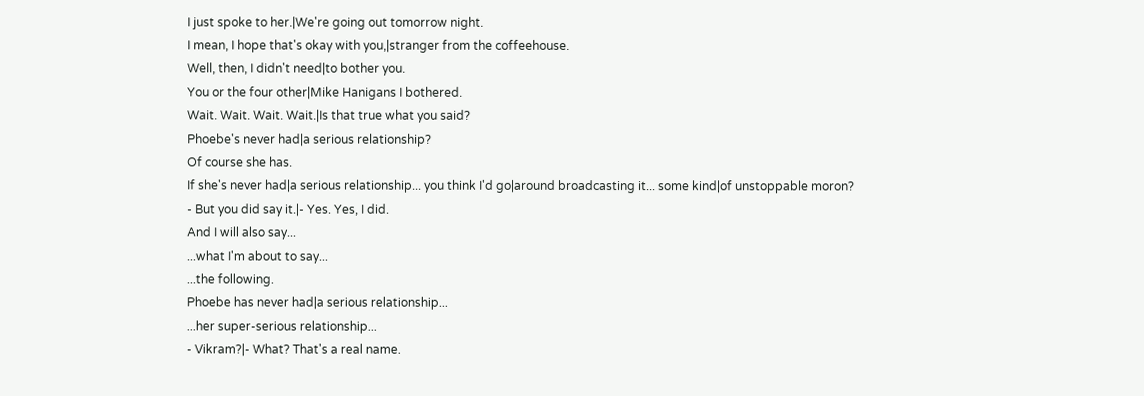I just spoke to her.|We're going out tomorrow night.
I mean, I hope that's okay with you,|stranger from the coffeehouse.
Well, then, I didn't need|to bother you.
You or the four other|Mike Hanigans I bothered.
Wait. Wait. Wait. Wait.|Is that true what you said?
Phoebe's never had|a serious relationship?
Of course she has.
If she's never had|a serious relationship... you think I'd go|around broadcasting it... some kind|of unstoppable moron?
- But you did say it.|- Yes. Yes, I did.
And I will also say...
...what I'm about to say...
...the following.
Phoebe has never had|a serious relationship...
...her super-serious relationship...
- Vikram?|- What? That's a real name.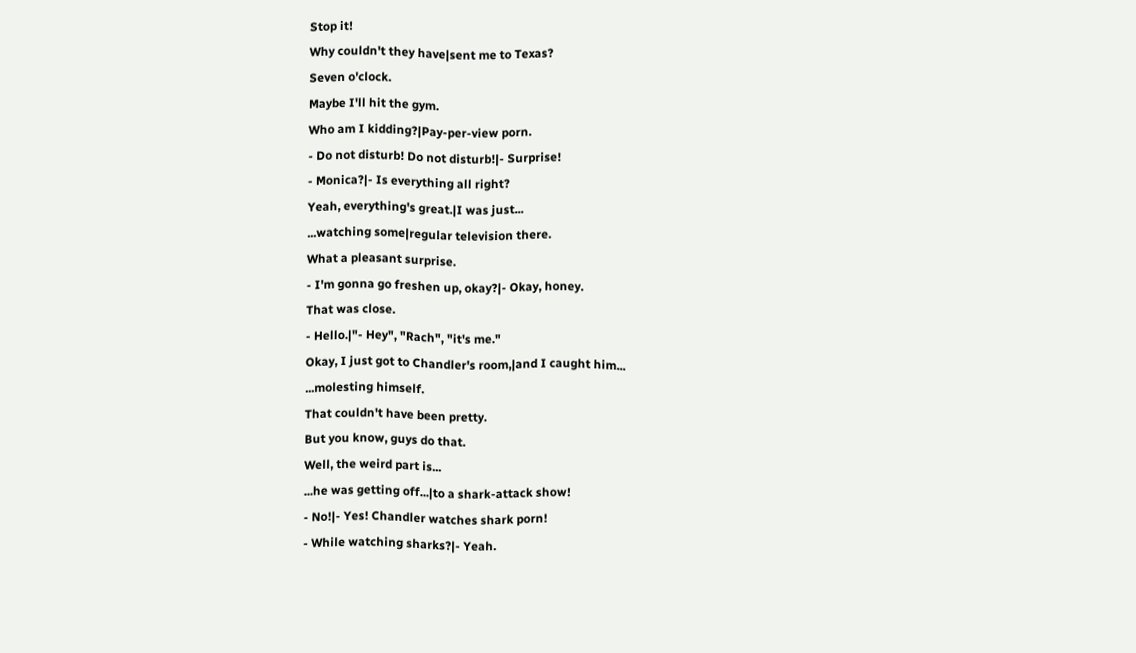Stop it!
Why couldn't they have|sent me to Texas?
Seven o'clock.
Maybe I'll hit the gym.
Who am I kidding?|Pay-per-view porn.
- Do not disturb! Do not disturb!|- Surprise!
- Monica?|- Is everything all right?
Yeah, everything's great.|I was just...
...watching some|regular television there.
What a pleasant surprise.
- I'm gonna go freshen up, okay?|- Okay, honey.
That was close.
- Hello.|"- Hey", "Rach", "it's me."
Okay, I just got to Chandler's room,|and I caught him...
...molesting himself.
That couldn't have been pretty.
But you know, guys do that.
Well, the weird part is...
...he was getting off...|to a shark-attack show!
- No!|- Yes! Chandler watches shark porn!
- While watching sharks?|- Yeah.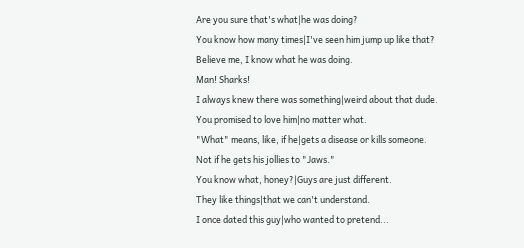Are you sure that's what|he was doing?
You know how many times|I've seen him jump up like that?
Believe me, I know what he was doing.
Man! Sharks!
I always knew there was something|weird about that dude.
You promised to love him|no matter what.
"What" means, like, if he|gets a disease or kills someone.
Not if he gets his jollies to "Jaws."
You know what, honey?|Guys are just different.
They like things|that we can't understand.
I once dated this guy|who wanted to pretend...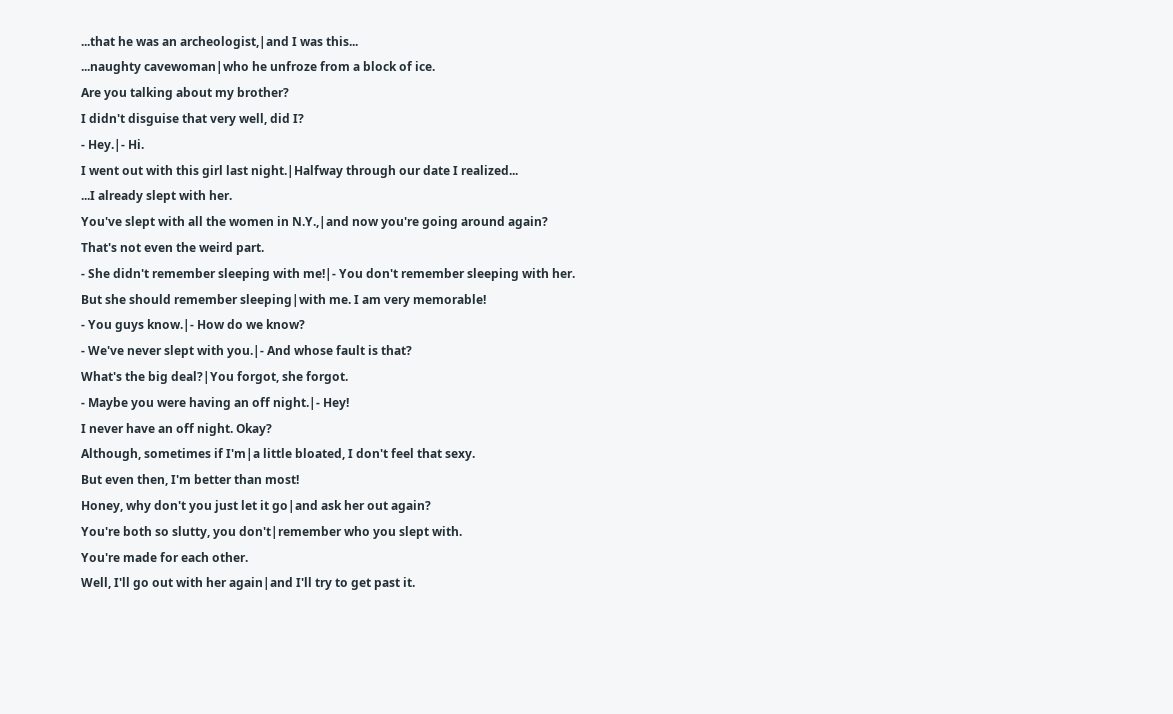...that he was an archeologist,|and I was this...
...naughty cavewoman|who he unfroze from a block of ice.
Are you talking about my brother?
I didn't disguise that very well, did I?
- Hey.|- Hi.
I went out with this girl last night.|Halfway through our date I realized...
...I already slept with her.
You've slept with all the women in N.Y.,|and now you're going around again?
That's not even the weird part.
- She didn't remember sleeping with me!|- You don't remember sleeping with her.
But she should remember sleeping|with me. I am very memorable!
- You guys know.|- How do we know?
- We've never slept with you.|- And whose fault is that?
What's the big deal?|You forgot, she forgot.
- Maybe you were having an off night.|- Hey!
I never have an off night. Okay?
Although, sometimes if I'm|a little bloated, I don't feel that sexy.
But even then, I'm better than most!
Honey, why don't you just let it go|and ask her out again?
You're both so slutty, you don't|remember who you slept with.
You're made for each other.
Well, I'll go out with her again|and I'll try to get past it.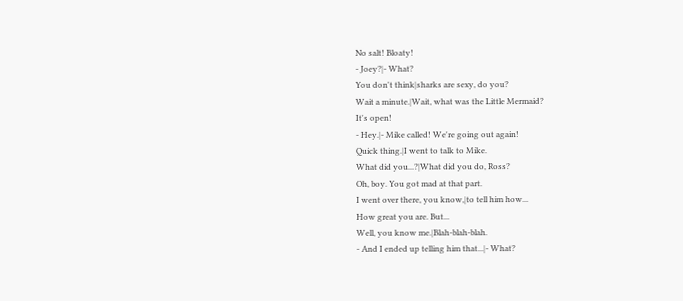No salt! Bloaty!
- Joey?|- What?
You don't think|sharks are sexy, do you?
Wait a minute.|Wait, what was the Little Mermaid?
It's open!
- Hey.|- Mike called! We're going out again!
Quick thing.|I went to talk to Mike.
What did you...?|What did you do, Ross?
Oh, boy. You got mad at that part.
I went over there, you know,|to tell him how...
How great you are. But...
Well, you know me.|Blah-blah-blah.
- And I ended up telling him that...|- What?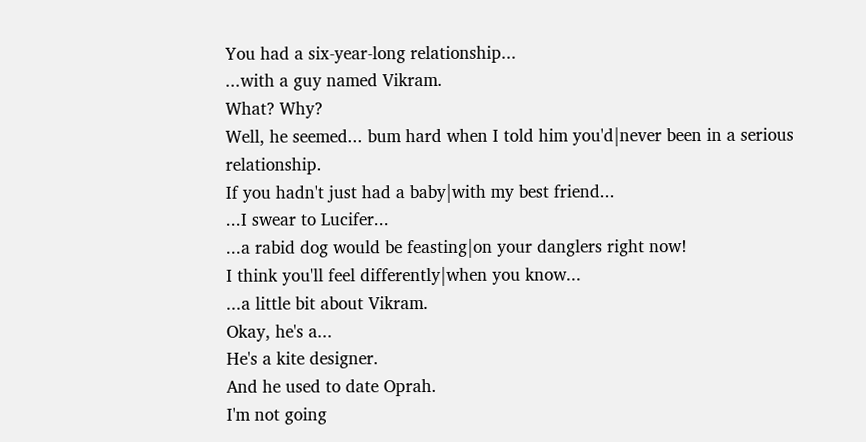You had a six-year-long relationship...
...with a guy named Vikram.
What? Why?
Well, he seemed... bum hard when I told him you'd|never been in a serious relationship.
If you hadn't just had a baby|with my best friend...
...I swear to Lucifer...
...a rabid dog would be feasting|on your danglers right now!
I think you'll feel differently|when you know...
...a little bit about Vikram.
Okay, he's a...
He's a kite designer.
And he used to date Oprah.
I'm not going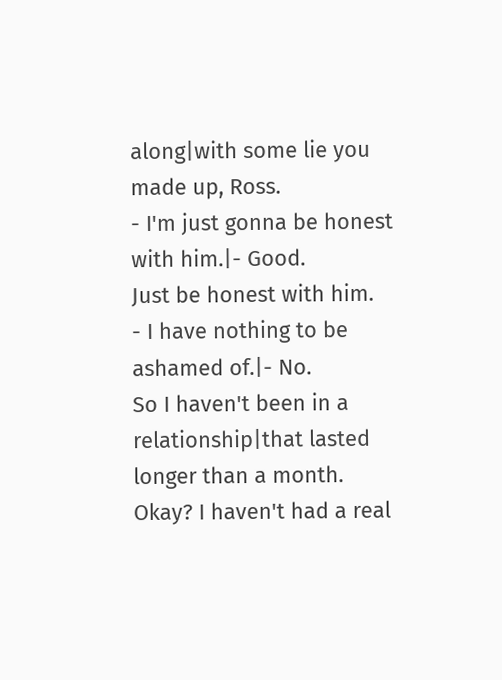along|with some lie you made up, Ross.
- I'm just gonna be honest with him.|- Good.
Just be honest with him.
- I have nothing to be ashamed of.|- No.
So I haven't been in a relationship|that lasted longer than a month.
Okay? I haven't had a real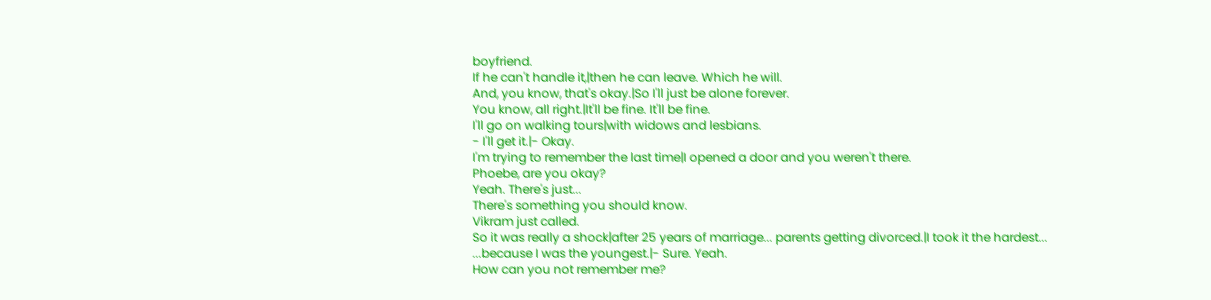boyfriend.
If he can't handle it,|then he can leave. Which he will.
And, you know, that's okay.|So I'll just be alone forever.
You know, all right.|It'll be fine. It'll be fine.
I'll go on walking tours|with widows and lesbians.
- I'll get it.|- Okay.
I'm trying to remember the last time|I opened a door and you weren't there.
Phoebe, are you okay?
Yeah. There's just...
There's something you should know.
Vikram just called.
So it was really a shock|after 25 years of marriage... parents getting divorced.|I took it the hardest...
...because I was the youngest.|- Sure. Yeah.
How can you not remember me?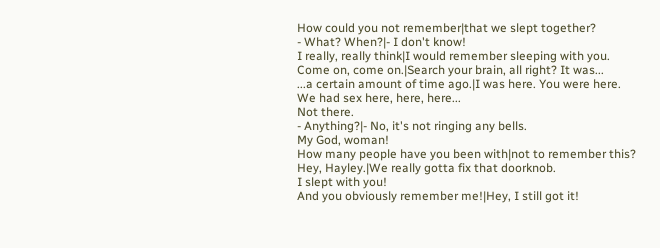How could you not remember|that we slept together?
- What? When?|- I don't know!
I really, really think|I would remember sleeping with you.
Come on, come on.|Search your brain, all right? It was...
...a certain amount of time ago.|I was here. You were here.
We had sex here, here, here...
Not there.
- Anything?|- No, it's not ringing any bells.
My God, woman!
How many people have you been with|not to remember this?
Hey, Hayley.|We really gotta fix that doorknob.
I slept with you!
And you obviously remember me!|Hey, I still got it!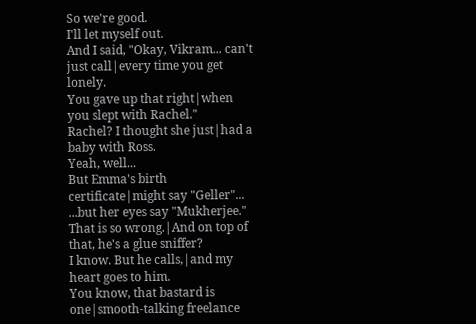So we're good.
I'll let myself out.
And I said, "Okay, Vikram... can't just call|every time you get lonely.
You gave up that right|when you slept with Rachel."
Rachel? I thought she just|had a baby with Ross.
Yeah, well...
But Emma's birth certificate|might say "Geller"...
...but her eyes say "Mukherjee."
That is so wrong.|And on top of that, he's a glue sniffer?
I know. But he calls,|and my heart goes to him.
You know, that bastard is one|smooth-talking freelance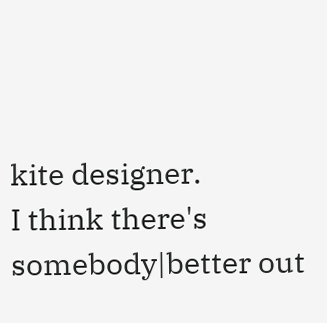kite designer.
I think there's somebody|better out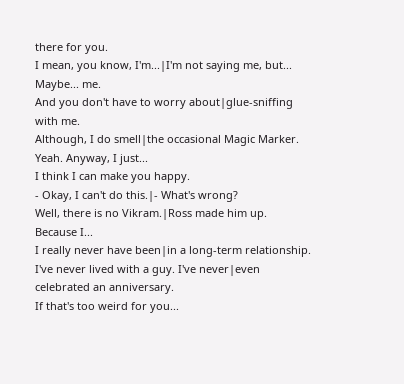there for you.
I mean, you know, I'm...|I'm not saying me, but...
Maybe... me.
And you don't have to worry about|glue-sniffing with me.
Although, I do smell|the occasional Magic Marker.
Yeah. Anyway, I just...
I think I can make you happy.
- Okay, I can't do this.|- What's wrong?
Well, there is no Vikram.|Ross made him up.
Because I...
I really never have been|in a long-term relationship.
I've never lived with a guy. I've never|even celebrated an anniversary.
If that's too weird for you...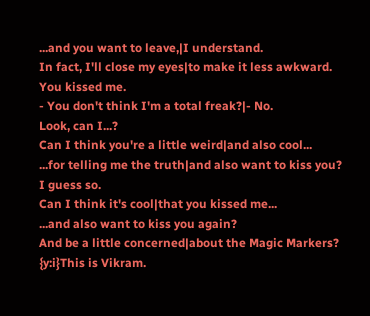...and you want to leave,|I understand.
In fact, I'll close my eyes|to make it less awkward.
You kissed me.
- You don't think I'm a total freak?|- No.
Look, can I...?
Can I think you're a little weird|and also cool...
...for telling me the truth|and also want to kiss you?
I guess so.
Can I think it's cool|that you kissed me...
...and also want to kiss you again?
And be a little concerned|about the Magic Markers?
{y:i}This is Vikram.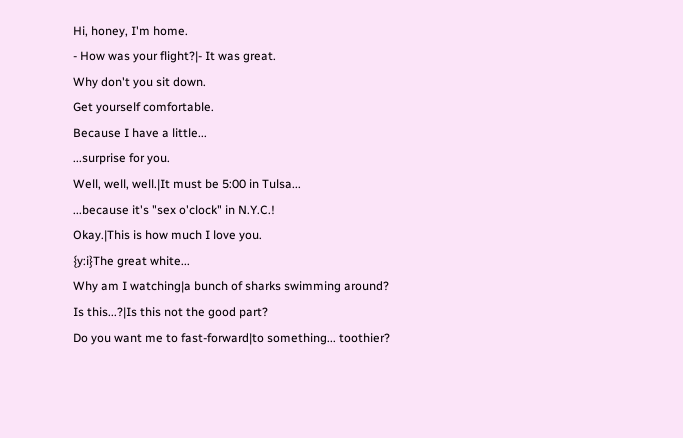Hi, honey, I'm home.
- How was your flight?|- It was great.
Why don't you sit down.
Get yourself comfortable.
Because I have a little...
...surprise for you.
Well, well, well.|It must be 5:00 in Tulsa...
...because it's "sex o'clock" in N.Y.C.!
Okay.|This is how much I love you.
{y:i}The great white...
Why am I watching|a bunch of sharks swimming around?
Is this...?|Is this not the good part?
Do you want me to fast-forward|to something... toothier?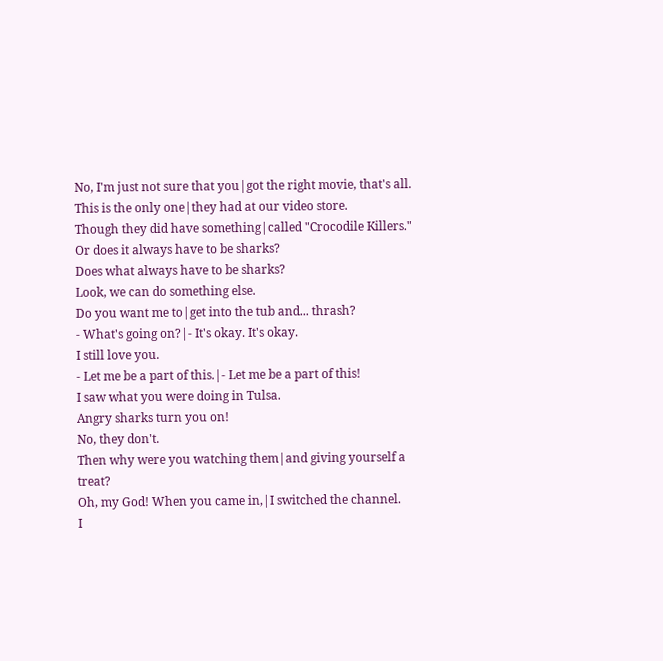No, I'm just not sure that you|got the right movie, that's all.
This is the only one|they had at our video store.
Though they did have something|called "Crocodile Killers."
Or does it always have to be sharks?
Does what always have to be sharks?
Look, we can do something else.
Do you want me to|get into the tub and... thrash?
- What's going on?|- It's okay. It's okay.
I still love you.
- Let me be a part of this.|- Let me be a part of this!
I saw what you were doing in Tulsa.
Angry sharks turn you on!
No, they don't.
Then why were you watching them|and giving yourself a treat?
Oh, my God! When you came in,|I switched the channel.
I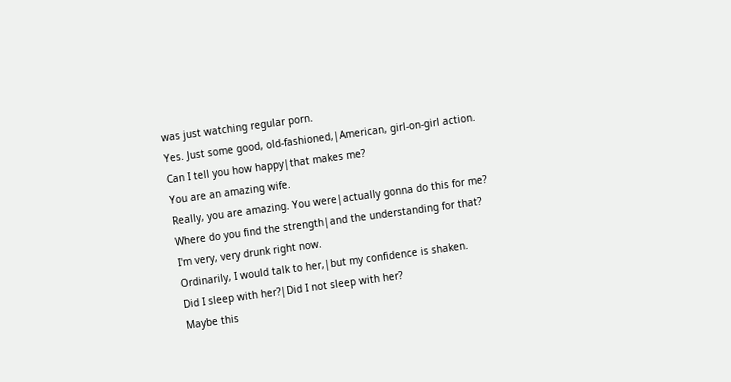was just watching regular porn.
Yes. Just some good, old-fashioned,|American, girl-on-girl action.
Can I tell you how happy|that makes me?
You are an amazing wife.
Really, you are amazing. You were|actually gonna do this for me?
Where do you find the strength|and the understanding for that?
I'm very, very drunk right now.
Ordinarily, I would talk to her,|but my confidence is shaken.
Did I sleep with her?|Did I not sleep with her?
Maybe this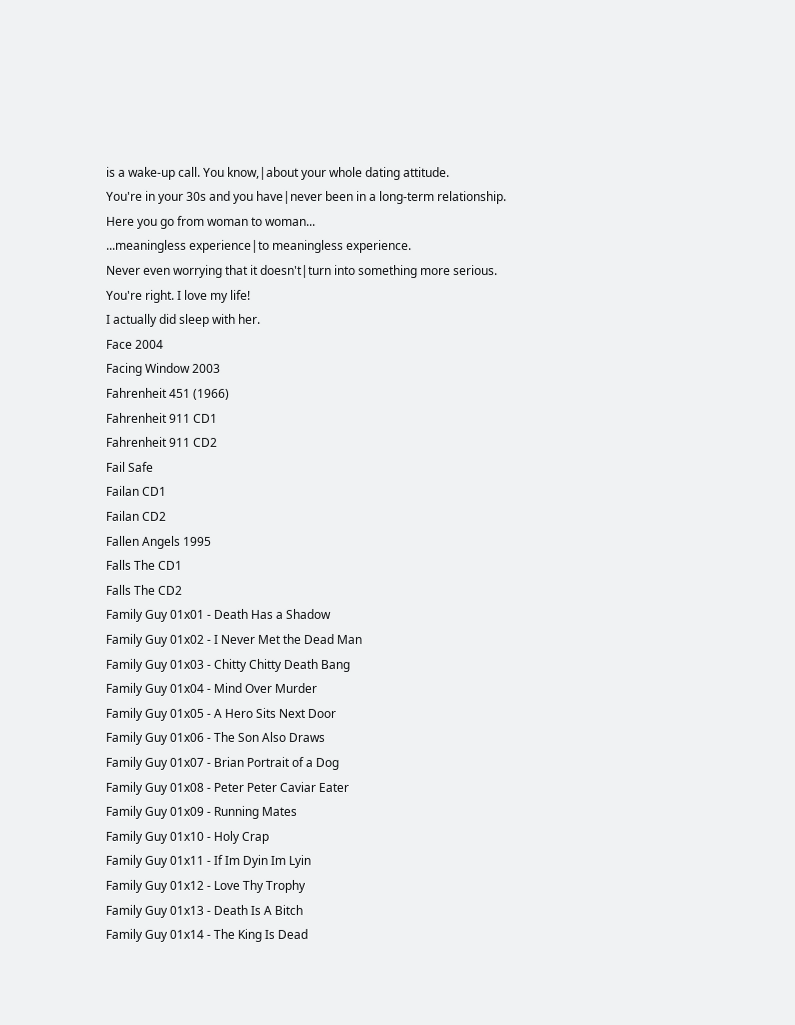is a wake-up call. You know,|about your whole dating attitude.
You're in your 30s and you have|never been in a long-term relationship.
Here you go from woman to woman...
...meaningless experience|to meaningless experience.
Never even worrying that it doesn't|turn into something more serious.
You're right. I love my life!
I actually did sleep with her.
Face 2004
Facing Window 2003
Fahrenheit 451 (1966)
Fahrenheit 911 CD1
Fahrenheit 911 CD2
Fail Safe
Failan CD1
Failan CD2
Fallen Angels 1995
Falls The CD1
Falls The CD2
Family Guy 01x01 - Death Has a Shadow
Family Guy 01x02 - I Never Met the Dead Man
Family Guy 01x03 - Chitty Chitty Death Bang
Family Guy 01x04 - Mind Over Murder
Family Guy 01x05 - A Hero Sits Next Door
Family Guy 01x06 - The Son Also Draws
Family Guy 01x07 - Brian Portrait of a Dog
Family Guy 01x08 - Peter Peter Caviar Eater
Family Guy 01x09 - Running Mates
Family Guy 01x10 - Holy Crap
Family Guy 01x11 - If Im Dyin Im Lyin
Family Guy 01x12 - Love Thy Trophy
Family Guy 01x13 - Death Is A Bitch
Family Guy 01x14 - The King Is Dead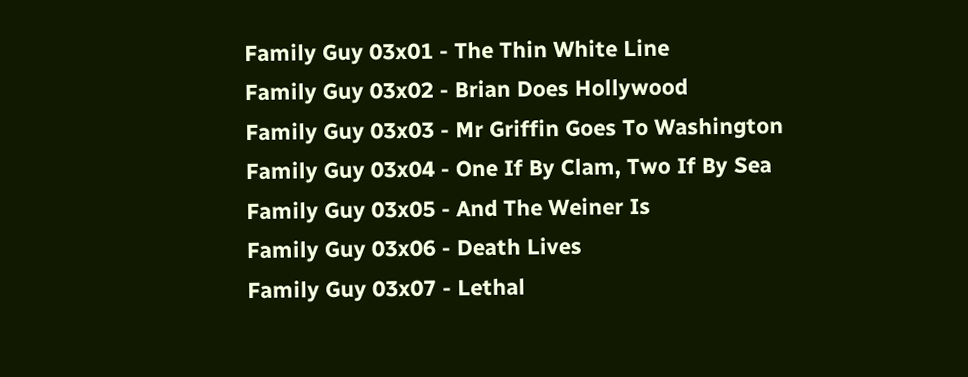Family Guy 03x01 - The Thin White Line
Family Guy 03x02 - Brian Does Hollywood
Family Guy 03x03 - Mr Griffin Goes To Washington
Family Guy 03x04 - One If By Clam, Two If By Sea
Family Guy 03x05 - And The Weiner Is
Family Guy 03x06 - Death Lives
Family Guy 03x07 - Lethal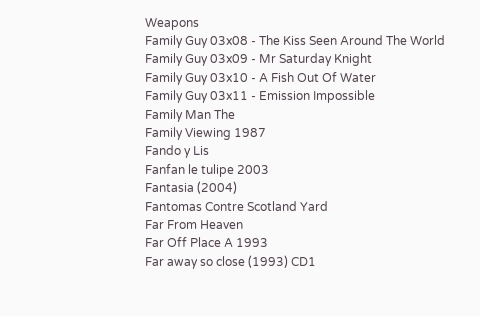Weapons
Family Guy 03x08 - The Kiss Seen Around The World
Family Guy 03x09 - Mr Saturday Knight
Family Guy 03x10 - A Fish Out Of Water
Family Guy 03x11 - Emission Impossible
Family Man The
Family Viewing 1987
Fando y Lis
Fanfan le tulipe 2003
Fantasia (2004)
Fantomas Contre Scotland Yard
Far From Heaven
Far Off Place A 1993
Far away so close (1993) CD1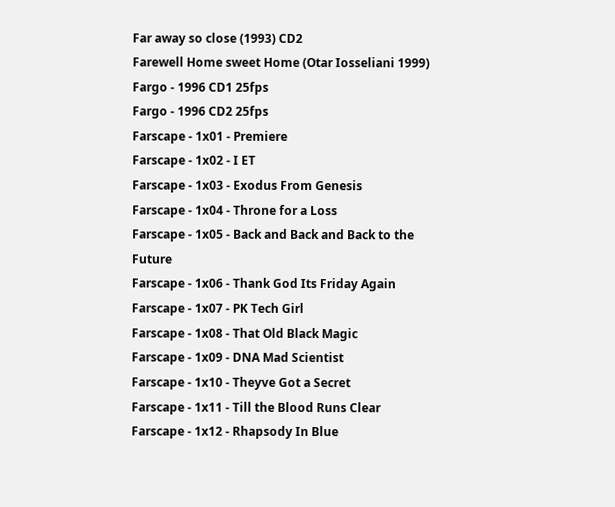Far away so close (1993) CD2
Farewell Home sweet Home (Otar Iosseliani 1999)
Fargo - 1996 CD1 25fps
Fargo - 1996 CD2 25fps
Farscape - 1x01 - Premiere
Farscape - 1x02 - I ET
Farscape - 1x03 - Exodus From Genesis
Farscape - 1x04 - Throne for a Loss
Farscape - 1x05 - Back and Back and Back to the Future
Farscape - 1x06 - Thank God Its Friday Again
Farscape - 1x07 - PK Tech Girl
Farscape - 1x08 - That Old Black Magic
Farscape - 1x09 - DNA Mad Scientist
Farscape - 1x10 - Theyve Got a Secret
Farscape - 1x11 - Till the Blood Runs Clear
Farscape - 1x12 - Rhapsody In Blue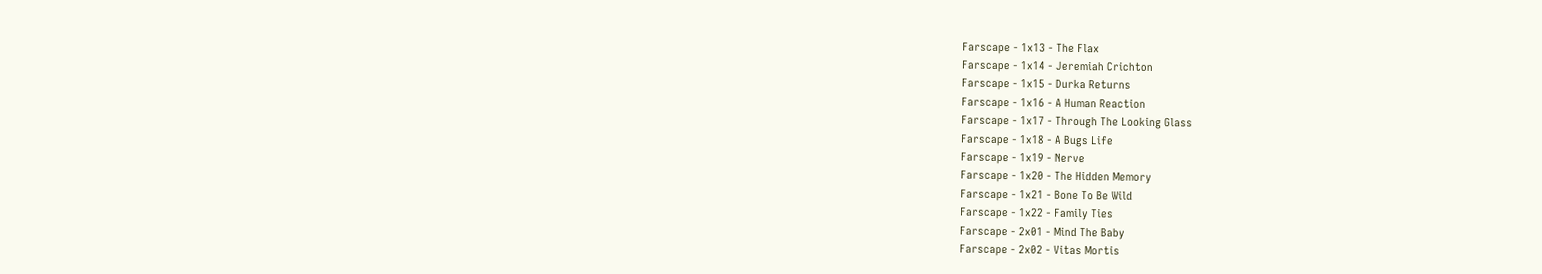Farscape - 1x13 - The Flax
Farscape - 1x14 - Jeremiah Crichton
Farscape - 1x15 - Durka Returns
Farscape - 1x16 - A Human Reaction
Farscape - 1x17 - Through The Looking Glass
Farscape - 1x18 - A Bugs Life
Farscape - 1x19 - Nerve
Farscape - 1x20 - The Hidden Memory
Farscape - 1x21 - Bone To Be Wild
Farscape - 1x22 - Family Ties
Farscape - 2x01 - Mind The Baby
Farscape - 2x02 - Vitas Mortis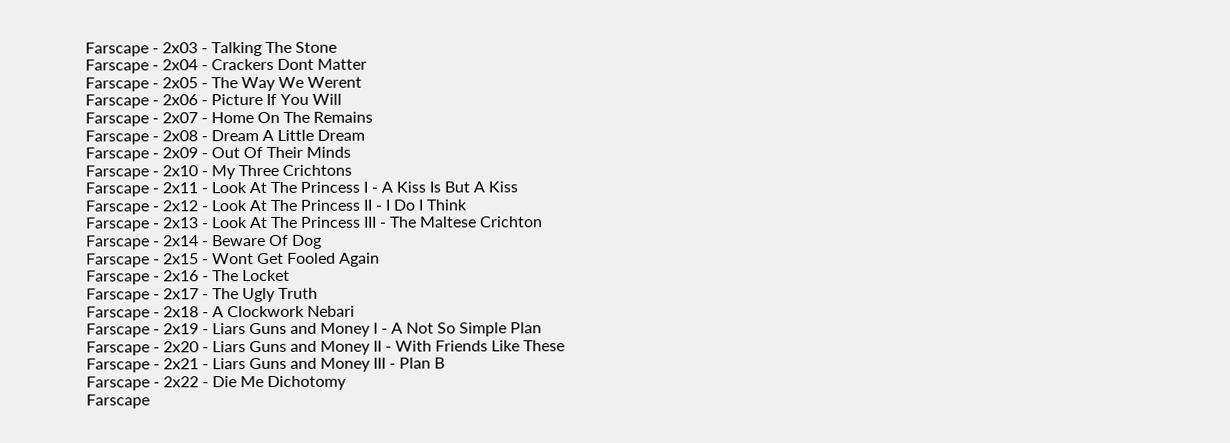Farscape - 2x03 - Talking The Stone
Farscape - 2x04 - Crackers Dont Matter
Farscape - 2x05 - The Way We Werent
Farscape - 2x06 - Picture If You Will
Farscape - 2x07 - Home On The Remains
Farscape - 2x08 - Dream A Little Dream
Farscape - 2x09 - Out Of Their Minds
Farscape - 2x10 - My Three Crichtons
Farscape - 2x11 - Look At The Princess I - A Kiss Is But A Kiss
Farscape - 2x12 - Look At The Princess II - I Do I Think
Farscape - 2x13 - Look At The Princess III - The Maltese Crichton
Farscape - 2x14 - Beware Of Dog
Farscape - 2x15 - Wont Get Fooled Again
Farscape - 2x16 - The Locket
Farscape - 2x17 - The Ugly Truth
Farscape - 2x18 - A Clockwork Nebari
Farscape - 2x19 - Liars Guns and Money I - A Not So Simple Plan
Farscape - 2x20 - Liars Guns and Money II - With Friends Like These
Farscape - 2x21 - Liars Guns and Money III - Plan B
Farscape - 2x22 - Die Me Dichotomy
Farscape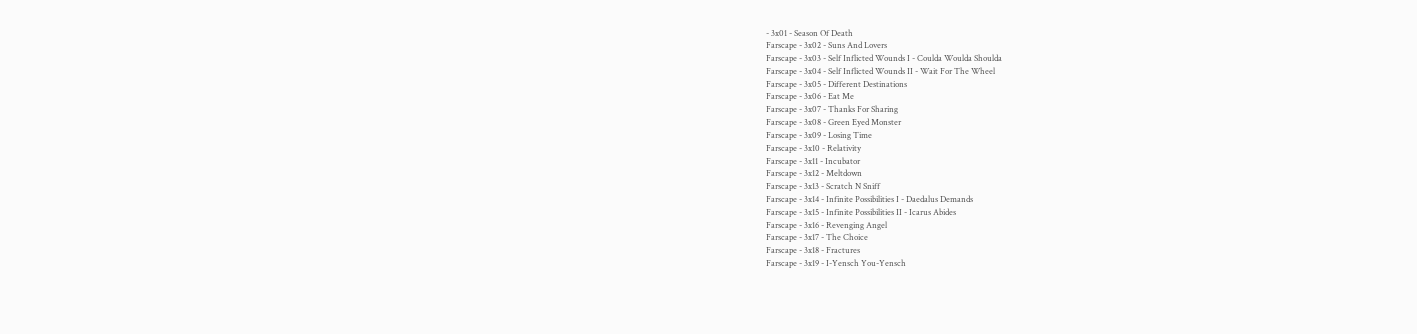- 3x01 - Season Of Death
Farscape - 3x02 - Suns And Lovers
Farscape - 3x03 - Self Inflicted Wounds I - Coulda Woulda Shoulda
Farscape - 3x04 - Self Inflicted Wounds II - Wait For The Wheel
Farscape - 3x05 - Different Destinations
Farscape - 3x06 - Eat Me
Farscape - 3x07 - Thanks For Sharing
Farscape - 3x08 - Green Eyed Monster
Farscape - 3x09 - Losing Time
Farscape - 3x10 - Relativity
Farscape - 3x11 - Incubator
Farscape - 3x12 - Meltdown
Farscape - 3x13 - Scratch N Sniff
Farscape - 3x14 - Infinite Possibilities I - Daedalus Demands
Farscape - 3x15 - Infinite Possibilities II - Icarus Abides
Farscape - 3x16 - Revenging Angel
Farscape - 3x17 - The Choice
Farscape - 3x18 - Fractures
Farscape - 3x19 - I-Yensch You-Yensch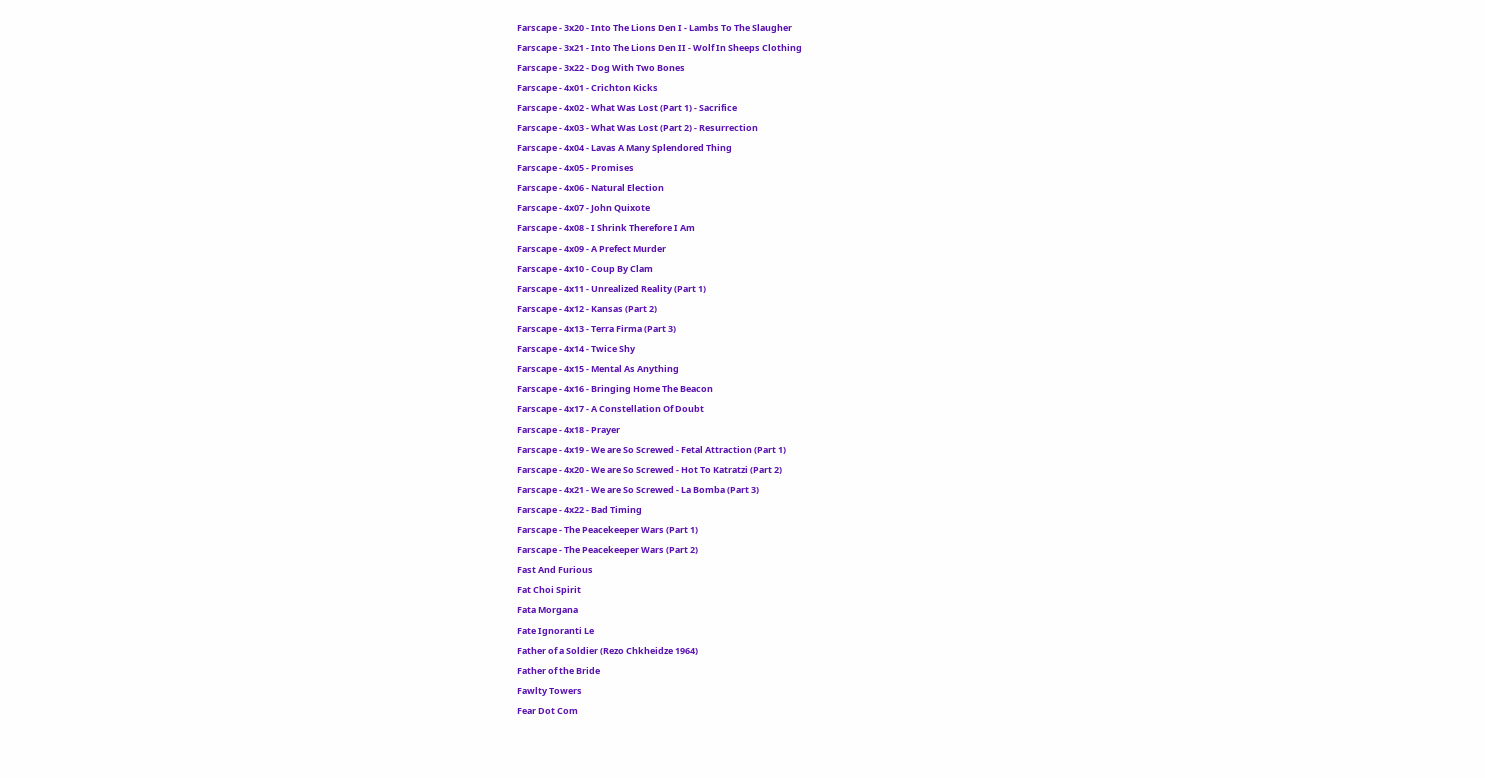Farscape - 3x20 - Into The Lions Den I - Lambs To The Slaugher
Farscape - 3x21 - Into The Lions Den II - Wolf In Sheeps Clothing
Farscape - 3x22 - Dog With Two Bones
Farscape - 4x01 - Crichton Kicks
Farscape - 4x02 - What Was Lost (Part 1) - Sacrifice
Farscape - 4x03 - What Was Lost (Part 2) - Resurrection
Farscape - 4x04 - Lavas A Many Splendored Thing
Farscape - 4x05 - Promises
Farscape - 4x06 - Natural Election
Farscape - 4x07 - John Quixote
Farscape - 4x08 - I Shrink Therefore I Am
Farscape - 4x09 - A Prefect Murder
Farscape - 4x10 - Coup By Clam
Farscape - 4x11 - Unrealized Reality (Part 1)
Farscape - 4x12 - Kansas (Part 2)
Farscape - 4x13 - Terra Firma (Part 3)
Farscape - 4x14 - Twice Shy
Farscape - 4x15 - Mental As Anything
Farscape - 4x16 - Bringing Home The Beacon
Farscape - 4x17 - A Constellation Of Doubt
Farscape - 4x18 - Prayer
Farscape - 4x19 - We are So Screwed - Fetal Attraction (Part 1)
Farscape - 4x20 - We are So Screwed - Hot To Katratzi (Part 2)
Farscape - 4x21 - We are So Screwed - La Bomba (Part 3)
Farscape - 4x22 - Bad Timing
Farscape - The Peacekeeper Wars (Part 1)
Farscape - The Peacekeeper Wars (Part 2)
Fast And Furious
Fat Choi Spirit
Fata Morgana
Fate Ignoranti Le
Father of a Soldier (Rezo Chkheidze 1964)
Father of the Bride
Fawlty Towers
Fear Dot Com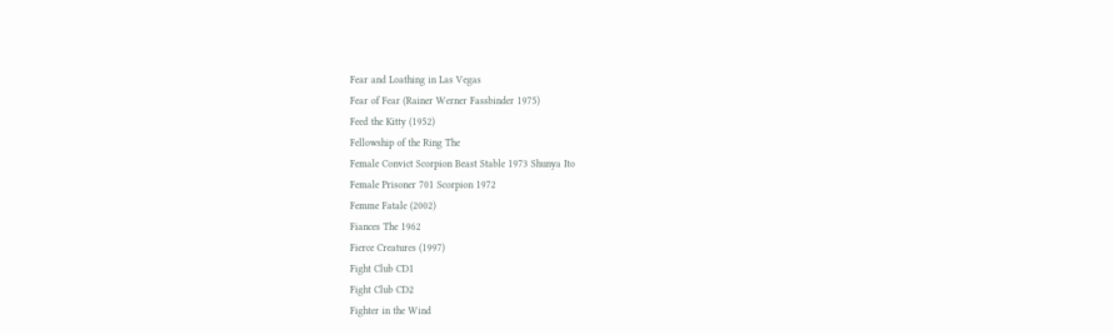Fear and Loathing in Las Vegas
Fear of Fear (Rainer Werner Fassbinder 1975)
Feed the Kitty (1952)
Fellowship of the Ring The
Female Convict Scorpion Beast Stable 1973 Shunya Ito
Female Prisoner 701 Scorpion 1972
Femme Fatale (2002)
Fiances The 1962
Fierce Creatures (1997)
Fight Club CD1
Fight Club CD2
Fighter in the Wind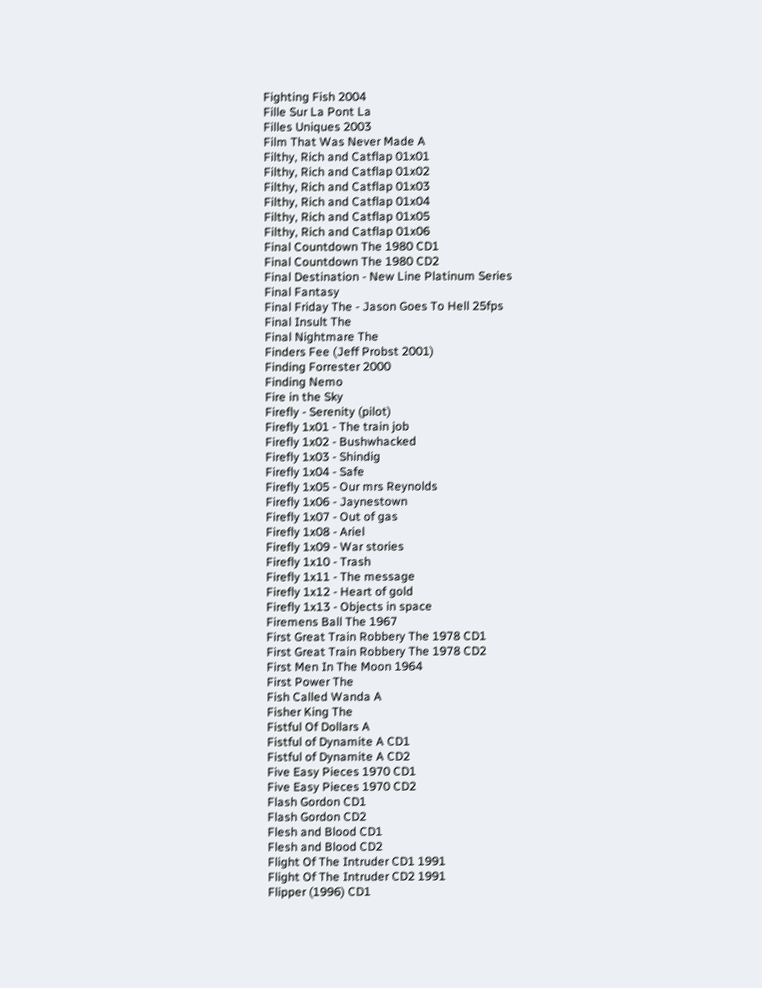Fighting Fish 2004
Fille Sur La Pont La
Filles Uniques 2003
Film That Was Never Made A
Filthy, Rich and Catflap 01x01
Filthy, Rich and Catflap 01x02
Filthy, Rich and Catflap 01x03
Filthy, Rich and Catflap 01x04
Filthy, Rich and Catflap 01x05
Filthy, Rich and Catflap 01x06
Final Countdown The 1980 CD1
Final Countdown The 1980 CD2
Final Destination - New Line Platinum Series
Final Fantasy
Final Friday The - Jason Goes To Hell 25fps
Final Insult The
Final Nightmare The
Finders Fee (Jeff Probst 2001)
Finding Forrester 2000
Finding Nemo
Fire in the Sky
Firefly - Serenity (pilot)
Firefly 1x01 - The train job
Firefly 1x02 - Bushwhacked
Firefly 1x03 - Shindig
Firefly 1x04 - Safe
Firefly 1x05 - Our mrs Reynolds
Firefly 1x06 - Jaynestown
Firefly 1x07 - Out of gas
Firefly 1x08 - Ariel
Firefly 1x09 - War stories
Firefly 1x10 - Trash
Firefly 1x11 - The message
Firefly 1x12 - Heart of gold
Firefly 1x13 - Objects in space
Firemens Ball The 1967
First Great Train Robbery The 1978 CD1
First Great Train Robbery The 1978 CD2
First Men In The Moon 1964
First Power The
Fish Called Wanda A
Fisher King The
Fistful Of Dollars A
Fistful of Dynamite A CD1
Fistful of Dynamite A CD2
Five Easy Pieces 1970 CD1
Five Easy Pieces 1970 CD2
Flash Gordon CD1
Flash Gordon CD2
Flesh and Blood CD1
Flesh and Blood CD2
Flight Of The Intruder CD1 1991
Flight Of The Intruder CD2 1991
Flipper (1996) CD1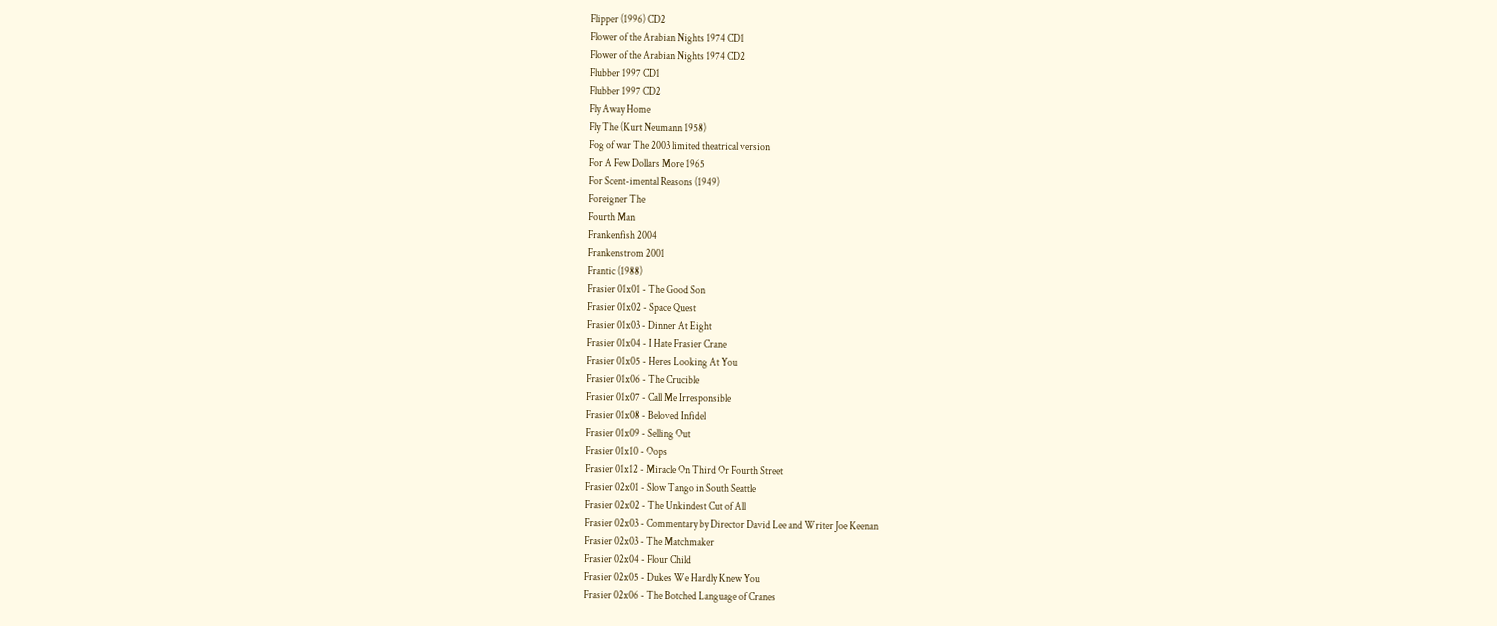Flipper (1996) CD2
Flower of the Arabian Nights 1974 CD1
Flower of the Arabian Nights 1974 CD2
Flubber 1997 CD1
Flubber 1997 CD2
Fly Away Home
Fly The (Kurt Neumann 1958)
Fog of war The 2003 limited theatrical version
For A Few Dollars More 1965
For Scent-imental Reasons (1949)
Foreigner The
Fourth Man
Frankenfish 2004
Frankenstrom 2001
Frantic (1988)
Frasier 01x01 - The Good Son
Frasier 01x02 - Space Quest
Frasier 01x03 - Dinner At Eight
Frasier 01x04 - I Hate Frasier Crane
Frasier 01x05 - Heres Looking At You
Frasier 01x06 - The Crucible
Frasier 01x07 - Call Me Irresponsible
Frasier 01x08 - Beloved Infidel
Frasier 01x09 - Selling Out
Frasier 01x10 - Oops
Frasier 01x12 - Miracle On Third Or Fourth Street
Frasier 02x01 - Slow Tango in South Seattle
Frasier 02x02 - The Unkindest Cut of All
Frasier 02x03 - Commentary by Director David Lee and Writer Joe Keenan
Frasier 02x03 - The Matchmaker
Frasier 02x04 - Flour Child
Frasier 02x05 - Dukes We Hardly Knew You
Frasier 02x06 - The Botched Language of Cranes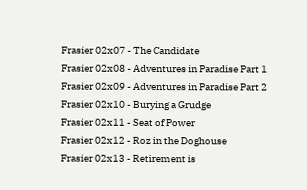Frasier 02x07 - The Candidate
Frasier 02x08 - Adventures in Paradise Part 1
Frasier 02x09 - Adventures in Paradise Part 2
Frasier 02x10 - Burying a Grudge
Frasier 02x11 - Seat of Power
Frasier 02x12 - Roz in the Doghouse
Frasier 02x13 - Retirement is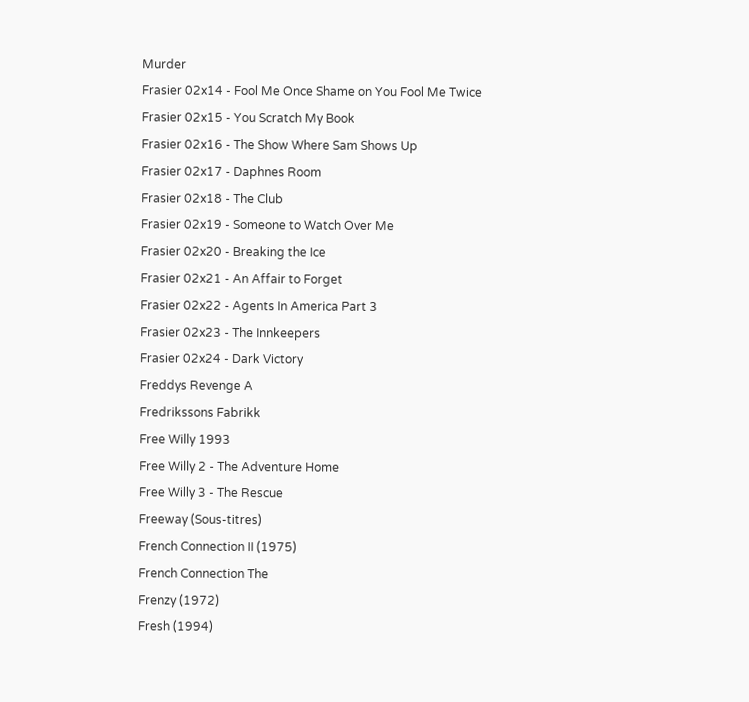Murder
Frasier 02x14 - Fool Me Once Shame on You Fool Me Twice
Frasier 02x15 - You Scratch My Book
Frasier 02x16 - The Show Where Sam Shows Up
Frasier 02x17 - Daphnes Room
Frasier 02x18 - The Club
Frasier 02x19 - Someone to Watch Over Me
Frasier 02x20 - Breaking the Ice
Frasier 02x21 - An Affair to Forget
Frasier 02x22 - Agents In America Part 3
Frasier 02x23 - The Innkeepers
Frasier 02x24 - Dark Victory
Freddys Revenge A
Fredrikssons Fabrikk
Free Willy 1993
Free Willy 2 - The Adventure Home
Free Willy 3 - The Rescue
Freeway (Sous-titres)
French Connection II (1975)
French Connection The
Frenzy (1972)
Fresh (1994)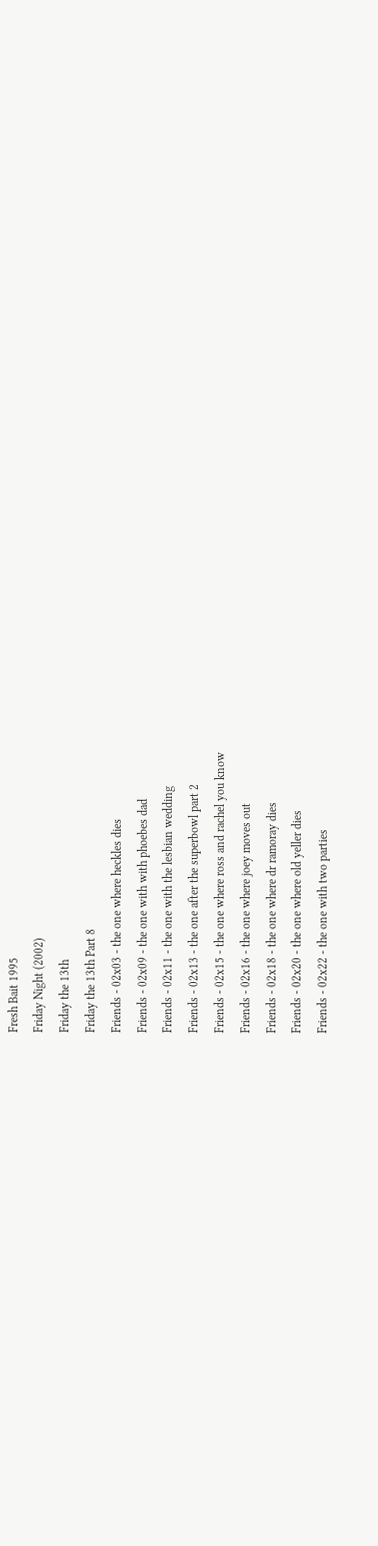Fresh Bait 1995
Friday Night (2002)
Friday the 13th
Friday the 13th Part 8
Friends - 02x03 - the one where heckles dies
Friends - 02x09 - the one with with phoebes dad
Friends - 02x11 - the one with the lesbian wedding
Friends - 02x13 - the one after the superbowl part 2
Friends - 02x15 - the one where ross and rachel you know
Friends - 02x16 - the one where joey moves out
Friends - 02x18 - the one where dr ramoray dies
Friends - 02x20 - the one where old yeller dies
Friends - 02x22 - the one with two parties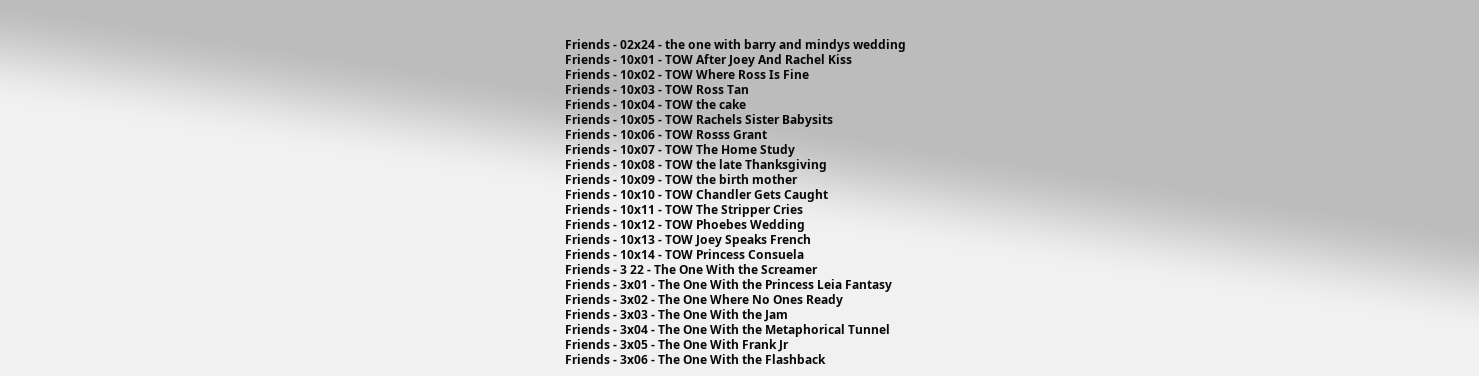Friends - 02x24 - the one with barry and mindys wedding
Friends - 10x01 - TOW After Joey And Rachel Kiss
Friends - 10x02 - TOW Where Ross Is Fine
Friends - 10x03 - TOW Ross Tan
Friends - 10x04 - TOW the cake
Friends - 10x05 - TOW Rachels Sister Babysits
Friends - 10x06 - TOW Rosss Grant
Friends - 10x07 - TOW The Home Study
Friends - 10x08 - TOW the late Thanksgiving
Friends - 10x09 - TOW the birth mother
Friends - 10x10 - TOW Chandler Gets Caught
Friends - 10x11 - TOW The Stripper Cries
Friends - 10x12 - TOW Phoebes Wedding
Friends - 10x13 - TOW Joey Speaks French
Friends - 10x14 - TOW Princess Consuela
Friends - 3 22 - The One With the Screamer
Friends - 3x01 - The One With the Princess Leia Fantasy
Friends - 3x02 - The One Where No Ones Ready
Friends - 3x03 - The One With the Jam
Friends - 3x04 - The One With the Metaphorical Tunnel
Friends - 3x05 - The One With Frank Jr
Friends - 3x06 - The One With the Flashback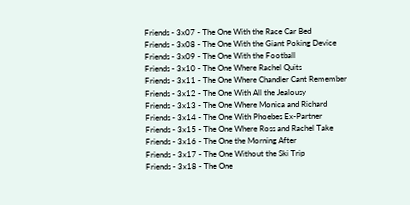Friends - 3x07 - The One With the Race Car Bed
Friends - 3x08 - The One With the Giant Poking Device
Friends - 3x09 - The One With the Football
Friends - 3x10 - The One Where Rachel Quits
Friends - 3x11 - The One Where Chandler Cant Remember
Friends - 3x12 - The One With All the Jealousy
Friends - 3x13 - The One Where Monica and Richard
Friends - 3x14 - The One With Phoebes Ex-Partner
Friends - 3x15 - The One Where Ross and Rachel Take
Friends - 3x16 - The One the Morning After
Friends - 3x17 - The One Without the Ski Trip
Friends - 3x18 - The One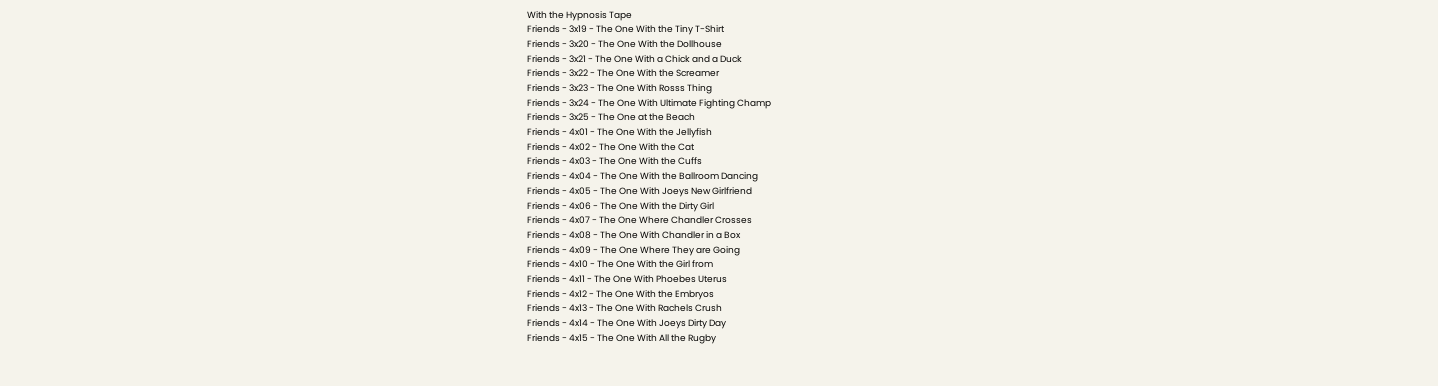With the Hypnosis Tape
Friends - 3x19 - The One With the Tiny T-Shirt
Friends - 3x20 - The One With the Dollhouse
Friends - 3x21 - The One With a Chick and a Duck
Friends - 3x22 - The One With the Screamer
Friends - 3x23 - The One With Rosss Thing
Friends - 3x24 - The One With Ultimate Fighting Champ
Friends - 3x25 - The One at the Beach
Friends - 4x01 - The One With the Jellyfish
Friends - 4x02 - The One With the Cat
Friends - 4x03 - The One With the Cuffs
Friends - 4x04 - The One With the Ballroom Dancing
Friends - 4x05 - The One With Joeys New Girlfriend
Friends - 4x06 - The One With the Dirty Girl
Friends - 4x07 - The One Where Chandler Crosses
Friends - 4x08 - The One With Chandler in a Box
Friends - 4x09 - The One Where They are Going
Friends - 4x10 - The One With the Girl from
Friends - 4x11 - The One With Phoebes Uterus
Friends - 4x12 - The One With the Embryos
Friends - 4x13 - The One With Rachels Crush
Friends - 4x14 - The One With Joeys Dirty Day
Friends - 4x15 - The One With All the Rugby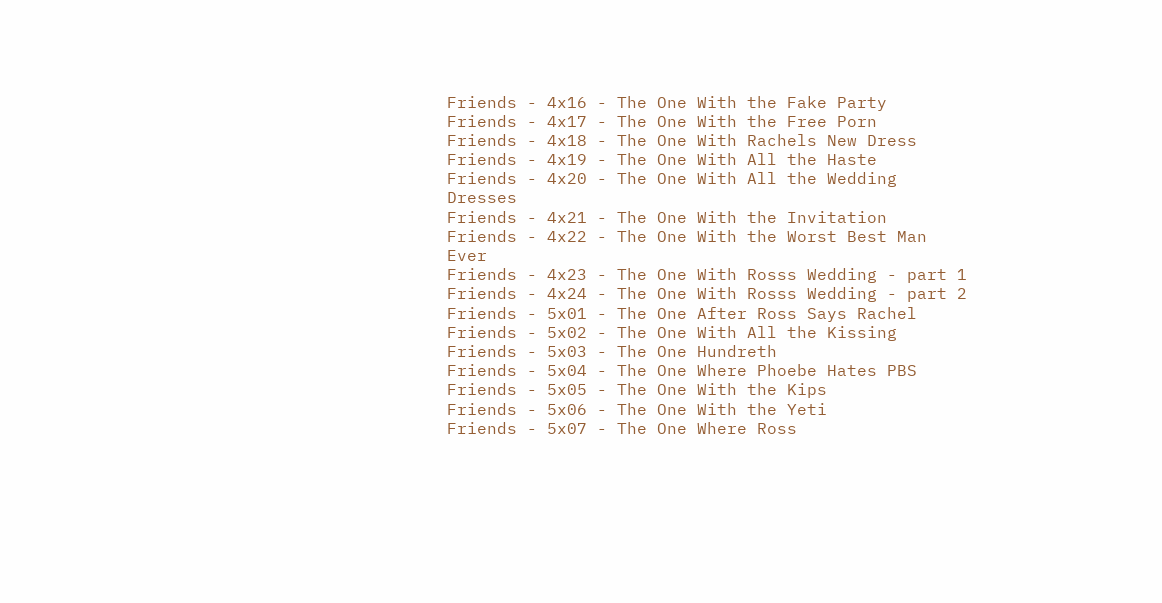Friends - 4x16 - The One With the Fake Party
Friends - 4x17 - The One With the Free Porn
Friends - 4x18 - The One With Rachels New Dress
Friends - 4x19 - The One With All the Haste
Friends - 4x20 - The One With All the Wedding Dresses
Friends - 4x21 - The One With the Invitation
Friends - 4x22 - The One With the Worst Best Man Ever
Friends - 4x23 - The One With Rosss Wedding - part 1
Friends - 4x24 - The One With Rosss Wedding - part 2
Friends - 5x01 - The One After Ross Says Rachel
Friends - 5x02 - The One With All the Kissing
Friends - 5x03 - The One Hundreth
Friends - 5x04 - The One Where Phoebe Hates PBS
Friends - 5x05 - The One With the Kips
Friends - 5x06 - The One With the Yeti
Friends - 5x07 - The One Where Ross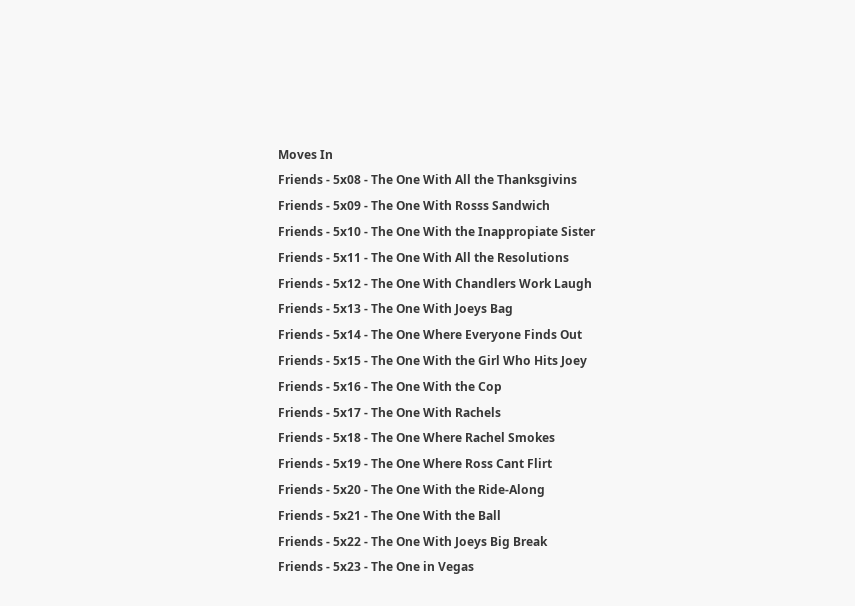Moves In
Friends - 5x08 - The One With All the Thanksgivins
Friends - 5x09 - The One With Rosss Sandwich
Friends - 5x10 - The One With the Inappropiate Sister
Friends - 5x11 - The One With All the Resolutions
Friends - 5x12 - The One With Chandlers Work Laugh
Friends - 5x13 - The One With Joeys Bag
Friends - 5x14 - The One Where Everyone Finds Out
Friends - 5x15 - The One With the Girl Who Hits Joey
Friends - 5x16 - The One With the Cop
Friends - 5x17 - The One With Rachels
Friends - 5x18 - The One Where Rachel Smokes
Friends - 5x19 - The One Where Ross Cant Flirt
Friends - 5x20 - The One With the Ride-Along
Friends - 5x21 - The One With the Ball
Friends - 5x22 - The One With Joeys Big Break
Friends - 5x23 - The One in Vegas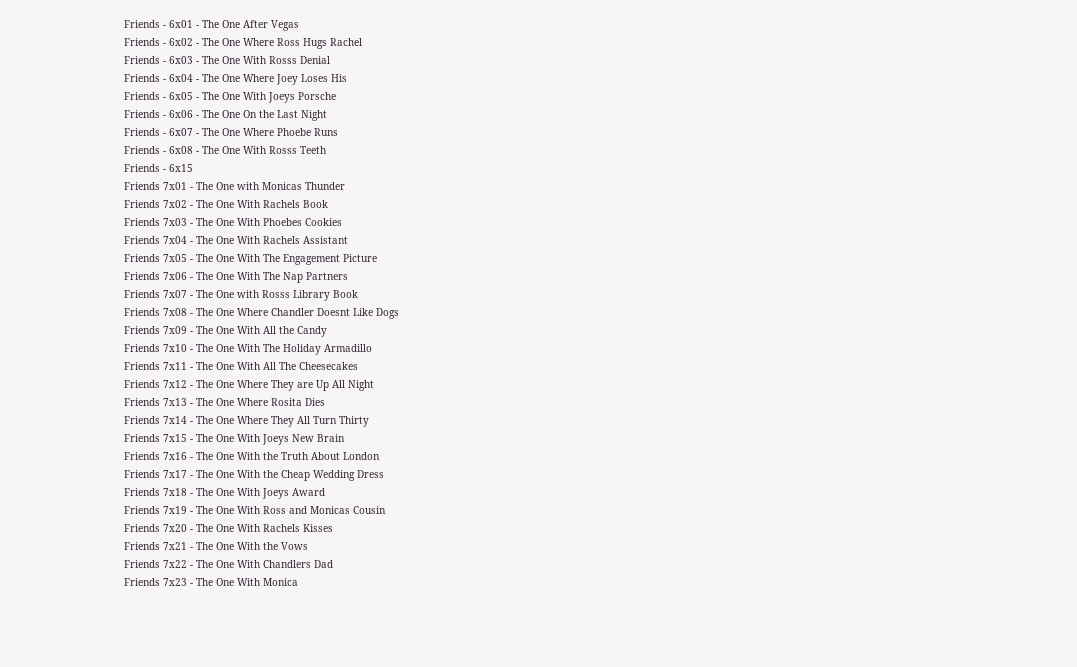Friends - 6x01 - The One After Vegas
Friends - 6x02 - The One Where Ross Hugs Rachel
Friends - 6x03 - The One With Rosss Denial
Friends - 6x04 - The One Where Joey Loses His
Friends - 6x05 - The One With Joeys Porsche
Friends - 6x06 - The One On the Last Night
Friends - 6x07 - The One Where Phoebe Runs
Friends - 6x08 - The One With Rosss Teeth
Friends - 6x15
Friends 7x01 - The One with Monicas Thunder
Friends 7x02 - The One With Rachels Book
Friends 7x03 - The One With Phoebes Cookies
Friends 7x04 - The One With Rachels Assistant
Friends 7x05 - The One With The Engagement Picture
Friends 7x06 - The One With The Nap Partners
Friends 7x07 - The One with Rosss Library Book
Friends 7x08 - The One Where Chandler Doesnt Like Dogs
Friends 7x09 - The One With All the Candy
Friends 7x10 - The One With The Holiday Armadillo
Friends 7x11 - The One With All The Cheesecakes
Friends 7x12 - The One Where They are Up All Night
Friends 7x13 - The One Where Rosita Dies
Friends 7x14 - The One Where They All Turn Thirty
Friends 7x15 - The One With Joeys New Brain
Friends 7x16 - The One With the Truth About London
Friends 7x17 - The One With the Cheap Wedding Dress
Friends 7x18 - The One With Joeys Award
Friends 7x19 - The One With Ross and Monicas Cousin
Friends 7x20 - The One With Rachels Kisses
Friends 7x21 - The One With the Vows
Friends 7x22 - The One With Chandlers Dad
Friends 7x23 - The One With Monica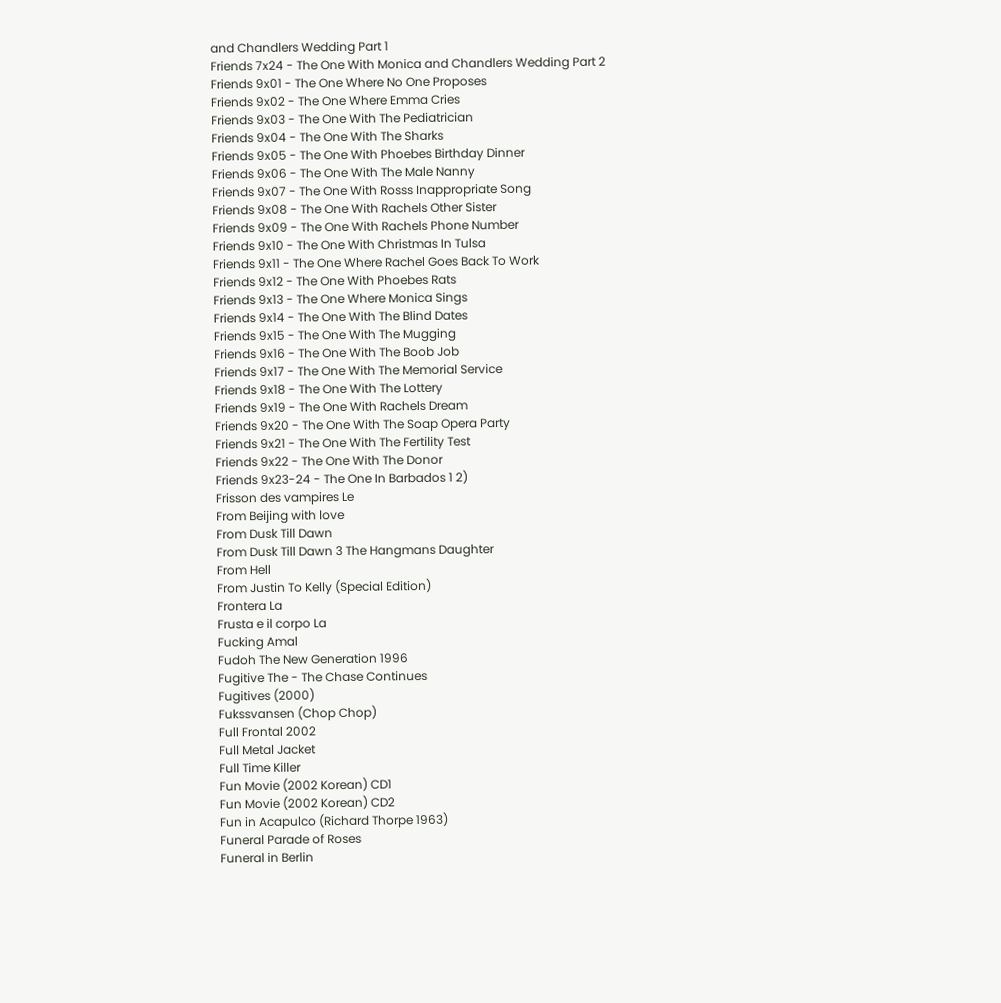and Chandlers Wedding Part 1
Friends 7x24 - The One With Monica and Chandlers Wedding Part 2
Friends 9x01 - The One Where No One Proposes
Friends 9x02 - The One Where Emma Cries
Friends 9x03 - The One With The Pediatrician
Friends 9x04 - The One With The Sharks
Friends 9x05 - The One With Phoebes Birthday Dinner
Friends 9x06 - The One With The Male Nanny
Friends 9x07 - The One With Rosss Inappropriate Song
Friends 9x08 - The One With Rachels Other Sister
Friends 9x09 - The One With Rachels Phone Number
Friends 9x10 - The One With Christmas In Tulsa
Friends 9x11 - The One Where Rachel Goes Back To Work
Friends 9x12 - The One With Phoebes Rats
Friends 9x13 - The One Where Monica Sings
Friends 9x14 - The One With The Blind Dates
Friends 9x15 - The One With The Mugging
Friends 9x16 - The One With The Boob Job
Friends 9x17 - The One With The Memorial Service
Friends 9x18 - The One With The Lottery
Friends 9x19 - The One With Rachels Dream
Friends 9x20 - The One With The Soap Opera Party
Friends 9x21 - The One With The Fertility Test
Friends 9x22 - The One With The Donor
Friends 9x23-24 - The One In Barbados 1 2)
Frisson des vampires Le
From Beijing with love
From Dusk Till Dawn
From Dusk Till Dawn 3 The Hangmans Daughter
From Hell
From Justin To Kelly (Special Edition)
Frontera La
Frusta e il corpo La
Fucking Amal
Fudoh The New Generation 1996
Fugitive The - The Chase Continues
Fugitives (2000)
Fukssvansen (Chop Chop)
Full Frontal 2002
Full Metal Jacket
Full Time Killer
Fun Movie (2002 Korean) CD1
Fun Movie (2002 Korean) CD2
Fun in Acapulco (Richard Thorpe 1963)
Funeral Parade of Roses
Funeral in Berlin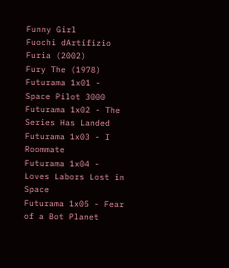Funny Girl
Fuochi dArtifizio
Furia (2002)
Fury The (1978)
Futurama 1x01 - Space Pilot 3000
Futurama 1x02 - The Series Has Landed
Futurama 1x03 - I Roommate
Futurama 1x04 - Loves Labors Lost in Space
Futurama 1x05 - Fear of a Bot Planet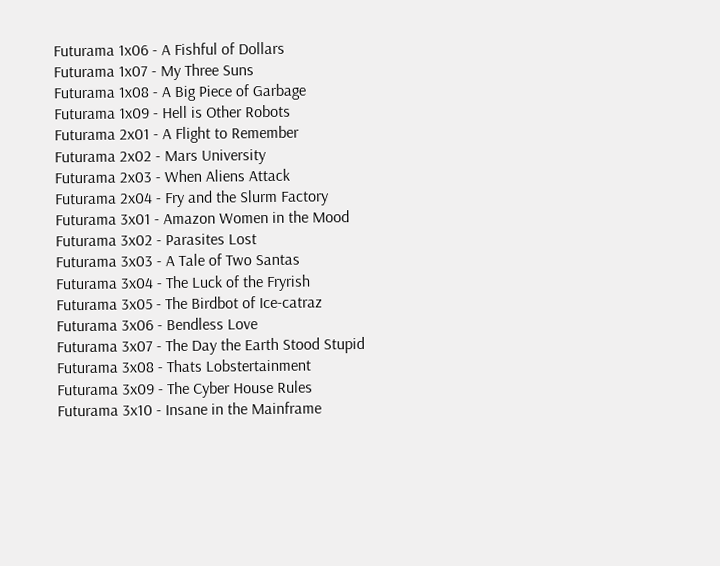Futurama 1x06 - A Fishful of Dollars
Futurama 1x07 - My Three Suns
Futurama 1x08 - A Big Piece of Garbage
Futurama 1x09 - Hell is Other Robots
Futurama 2x01 - A Flight to Remember
Futurama 2x02 - Mars University
Futurama 2x03 - When Aliens Attack
Futurama 2x04 - Fry and the Slurm Factory
Futurama 3x01 - Amazon Women in the Mood
Futurama 3x02 - Parasites Lost
Futurama 3x03 - A Tale of Two Santas
Futurama 3x04 - The Luck of the Fryrish
Futurama 3x05 - The Birdbot of Ice-catraz
Futurama 3x06 - Bendless Love
Futurama 3x07 - The Day the Earth Stood Stupid
Futurama 3x08 - Thats Lobstertainment
Futurama 3x09 - The Cyber House Rules
Futurama 3x10 - Insane in the Mainframe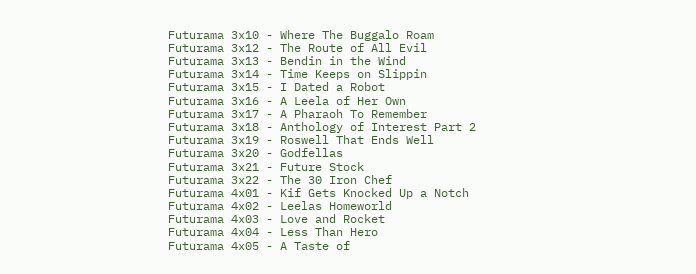Futurama 3x10 - Where The Buggalo Roam
Futurama 3x12 - The Route of All Evil
Futurama 3x13 - Bendin in the Wind
Futurama 3x14 - Time Keeps on Slippin
Futurama 3x15 - I Dated a Robot
Futurama 3x16 - A Leela of Her Own
Futurama 3x17 - A Pharaoh To Remember
Futurama 3x18 - Anthology of Interest Part 2
Futurama 3x19 - Roswell That Ends Well
Futurama 3x20 - Godfellas
Futurama 3x21 - Future Stock
Futurama 3x22 - The 30 Iron Chef
Futurama 4x01 - Kif Gets Knocked Up a Notch
Futurama 4x02 - Leelas Homeworld
Futurama 4x03 - Love and Rocket
Futurama 4x04 - Less Than Hero
Futurama 4x05 - A Taste of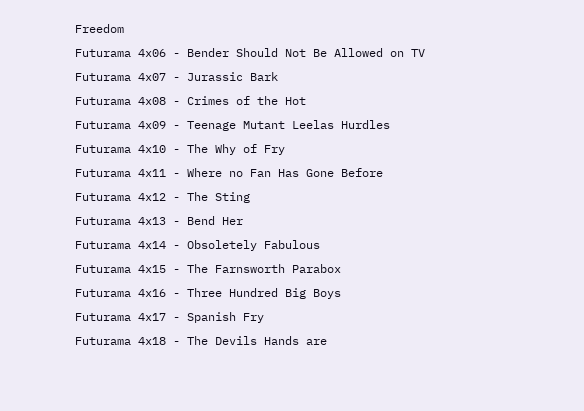Freedom
Futurama 4x06 - Bender Should Not Be Allowed on TV
Futurama 4x07 - Jurassic Bark
Futurama 4x08 - Crimes of the Hot
Futurama 4x09 - Teenage Mutant Leelas Hurdles
Futurama 4x10 - The Why of Fry
Futurama 4x11 - Where no Fan Has Gone Before
Futurama 4x12 - The Sting
Futurama 4x13 - Bend Her
Futurama 4x14 - Obsoletely Fabulous
Futurama 4x15 - The Farnsworth Parabox
Futurama 4x16 - Three Hundred Big Boys
Futurama 4x17 - Spanish Fry
Futurama 4x18 - The Devils Hands are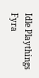Idle Playthings
Fyra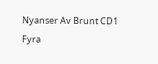Nyanser Av Brunt CD1
Fyra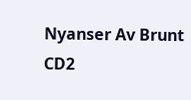Nyanser Av Brunt CD2